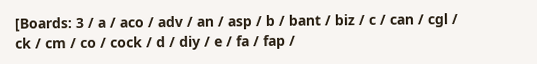[Boards: 3 / a / aco / adv / an / asp / b / bant / biz / c / can / cgl / ck / cm / co / cock / d / diy / e / fa / fap /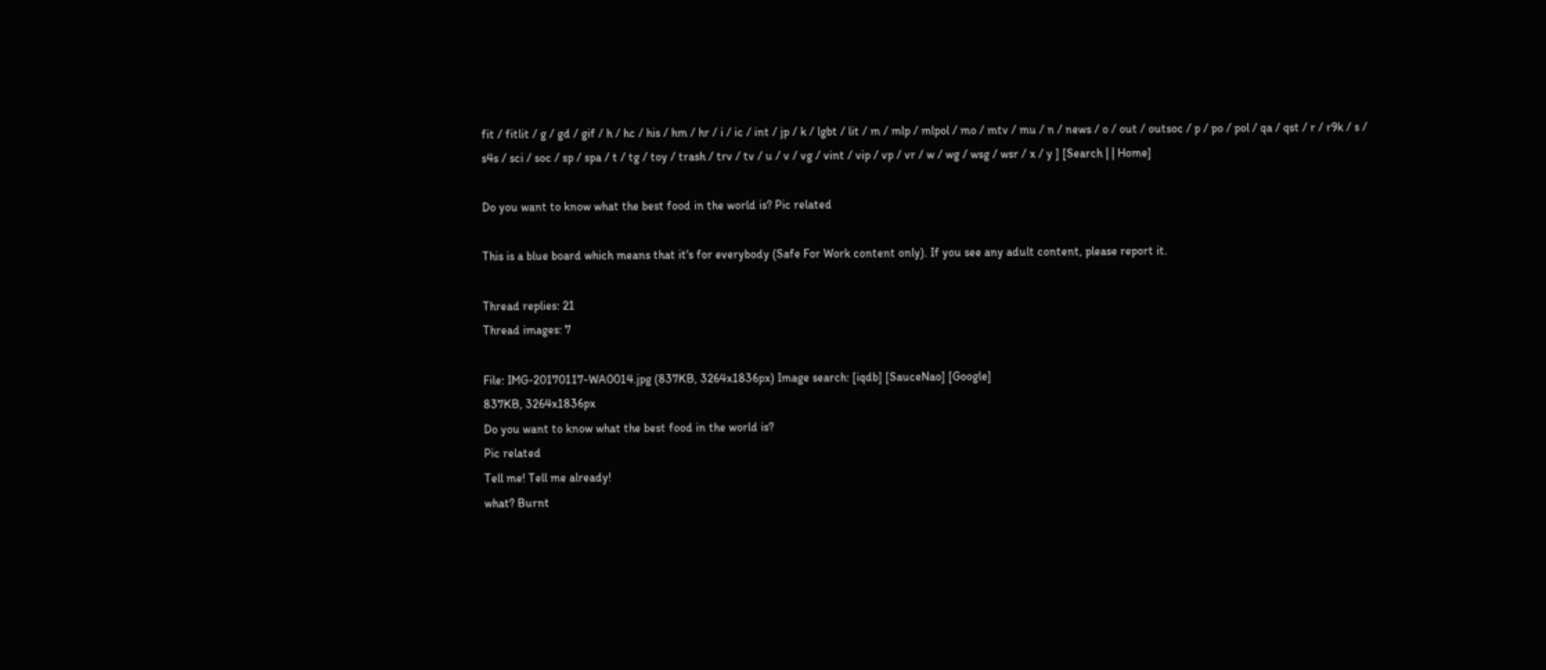fit / fitlit / g / gd / gif / h / hc / his / hm / hr / i / ic / int / jp / k / lgbt / lit / m / mlp / mlpol / mo / mtv / mu / n / news / o / out / outsoc / p / po / pol / qa / qst / r / r9k / s / s4s / sci / soc / sp / spa / t / tg / toy / trash / trv / tv / u / v / vg / vint / vip / vp / vr / w / wg / wsg / wsr / x / y ] [Search | | Home]

Do you want to know what the best food in the world is? Pic related

This is a blue board which means that it's for everybody (Safe For Work content only). If you see any adult content, please report it.

Thread replies: 21
Thread images: 7

File: IMG-20170117-WA0014.jpg (837KB, 3264x1836px) Image search: [iqdb] [SauceNao] [Google]
837KB, 3264x1836px
Do you want to know what the best food in the world is?
Pic related
Tell me! Tell me already!
what? Burnt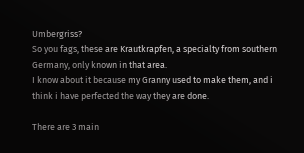Umbergriss?
So you fags, these are Krautkrapfen, a specialty from southern Germany, only known in that area.
I know about it because my Granny used to make them, and i think i have perfected the way they are done.

There are 3 main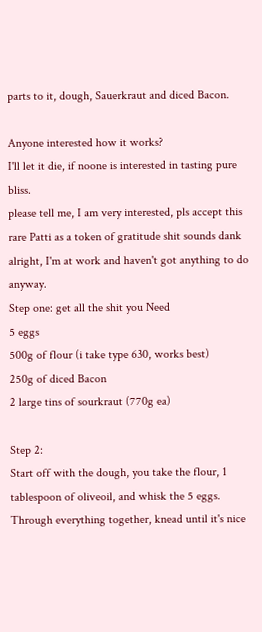parts to it, dough, Sauerkraut and diced Bacon.

Anyone interested how it works?
I'll let it die, if noone is interested in tasting pure bliss.
please tell me, I am very interested, pls accept this rare Patti as a token of gratitude shit sounds dank
alright, I'm at work and haven't got anything to do anyway.
Step one: get all the shit you Need
5 eggs
500g of flour (i take type 630, works best)
250g of diced Bacon
2 large tins of sourkraut (770g ea)

Step 2:
Start off with the dough, you take the flour, 1 tablespoon of oliveoil, and whisk the 5 eggs.
Through everything together, knead until it's nice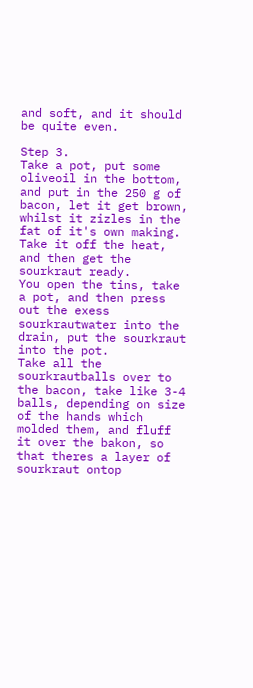and soft, and it should be quite even.

Step 3.
Take a pot, put some oliveoil in the bottom, and put in the 250 g of bacon, let it get brown, whilst it zizles in the fat of it's own making.
Take it off the heat, and then get the sourkraut ready.
You open the tins, take a pot, and then press out the exess sourkrautwater into the drain, put the sourkraut into the pot.
Take all the sourkrautballs over to the bacon, take like 3-4 balls, depending on size of the hands which molded them, and fluff it over the bakon, so that theres a layer of sourkraut ontop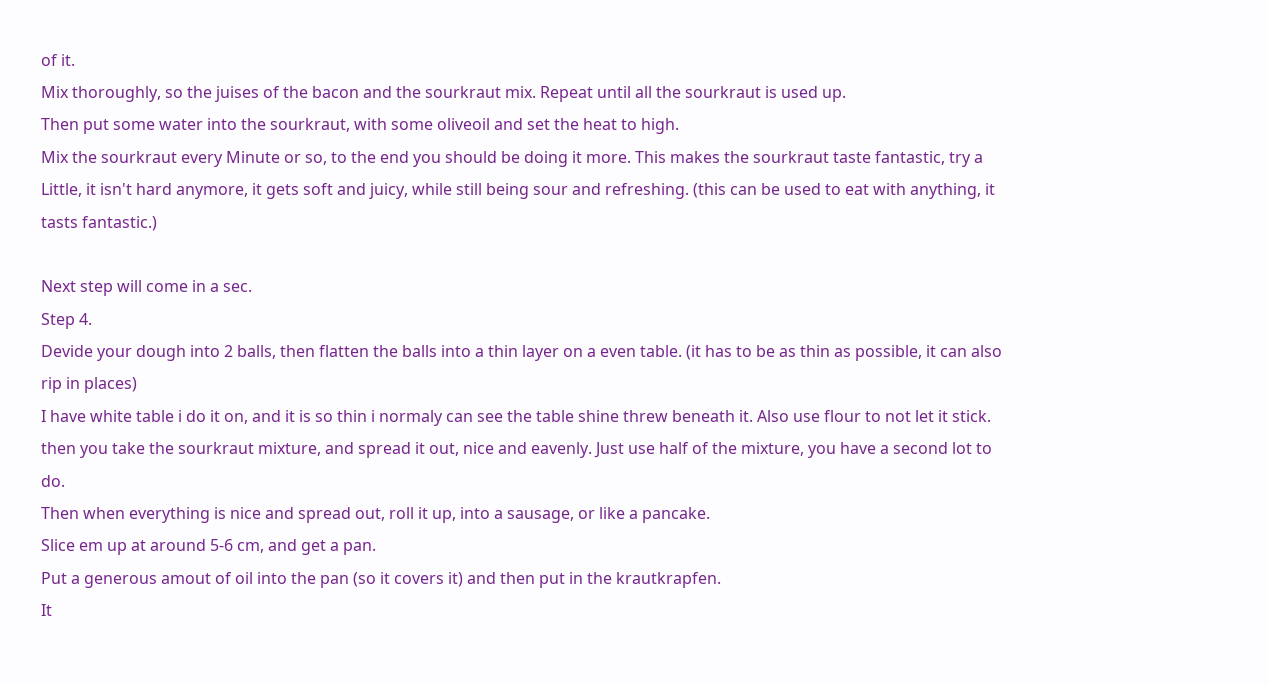of it.
Mix thoroughly, so the juises of the bacon and the sourkraut mix. Repeat until all the sourkraut is used up.
Then put some water into the sourkraut, with some oliveoil and set the heat to high.
Mix the sourkraut every Minute or so, to the end you should be doing it more. This makes the sourkraut taste fantastic, try a Little, it isn't hard anymore, it gets soft and juicy, while still being sour and refreshing. (this can be used to eat with anything, it tasts fantastic.)

Next step will come in a sec.
Step 4.
Devide your dough into 2 balls, then flatten the balls into a thin layer on a even table. (it has to be as thin as possible, it can also rip in places)
I have white table i do it on, and it is so thin i normaly can see the table shine threw beneath it. Also use flour to not let it stick.
then you take the sourkraut mixture, and spread it out, nice and eavenly. Just use half of the mixture, you have a second lot to do.
Then when everything is nice and spread out, roll it up, into a sausage, or like a pancake.
Slice em up at around 5-6 cm, and get a pan.
Put a generous amout of oil into the pan (so it covers it) and then put in the krautkrapfen.
It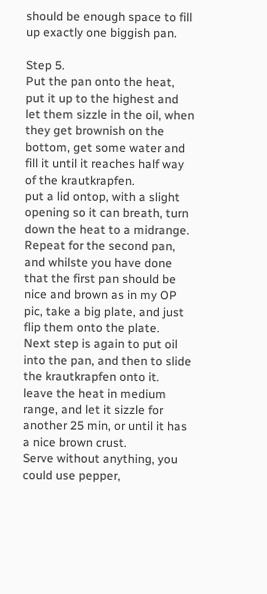should be enough space to fill up exactly one biggish pan.

Step 5.
Put the pan onto the heat, put it up to the highest and let them sizzle in the oil, when they get brownish on the bottom, get some water and fill it until it reaches half way of the krautkrapfen.
put a lid ontop, with a slight opening so it can breath, turn down the heat to a midrange.
Repeat for the second pan, and whilste you have done that the first pan should be nice and brown as in my OP pic, take a big plate, and just flip them onto the plate.
Next step is again to put oil into the pan, and then to slide the krautkrapfen onto it.
leave the heat in medium range, and let it sizzle for another 25 min, or until it has a nice brown crust.
Serve without anything, you could use pepper,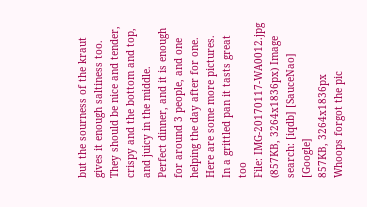but the sourness of the kraut gives it enough saltiness too.
They should be nice and tender, crispy and the bottom and top, and juicy in the middle.
Perfect dinner, and it is enough for around 3 people, and one helping the day after for one.
Here are some more pictures.
In a grittled pan it tasts great too
File: IMG-20170117-WA0012.jpg (857KB, 3264x1836px) Image search: [iqdb] [SauceNao] [Google]
857KB, 3264x1836px
Whoops forgot the pic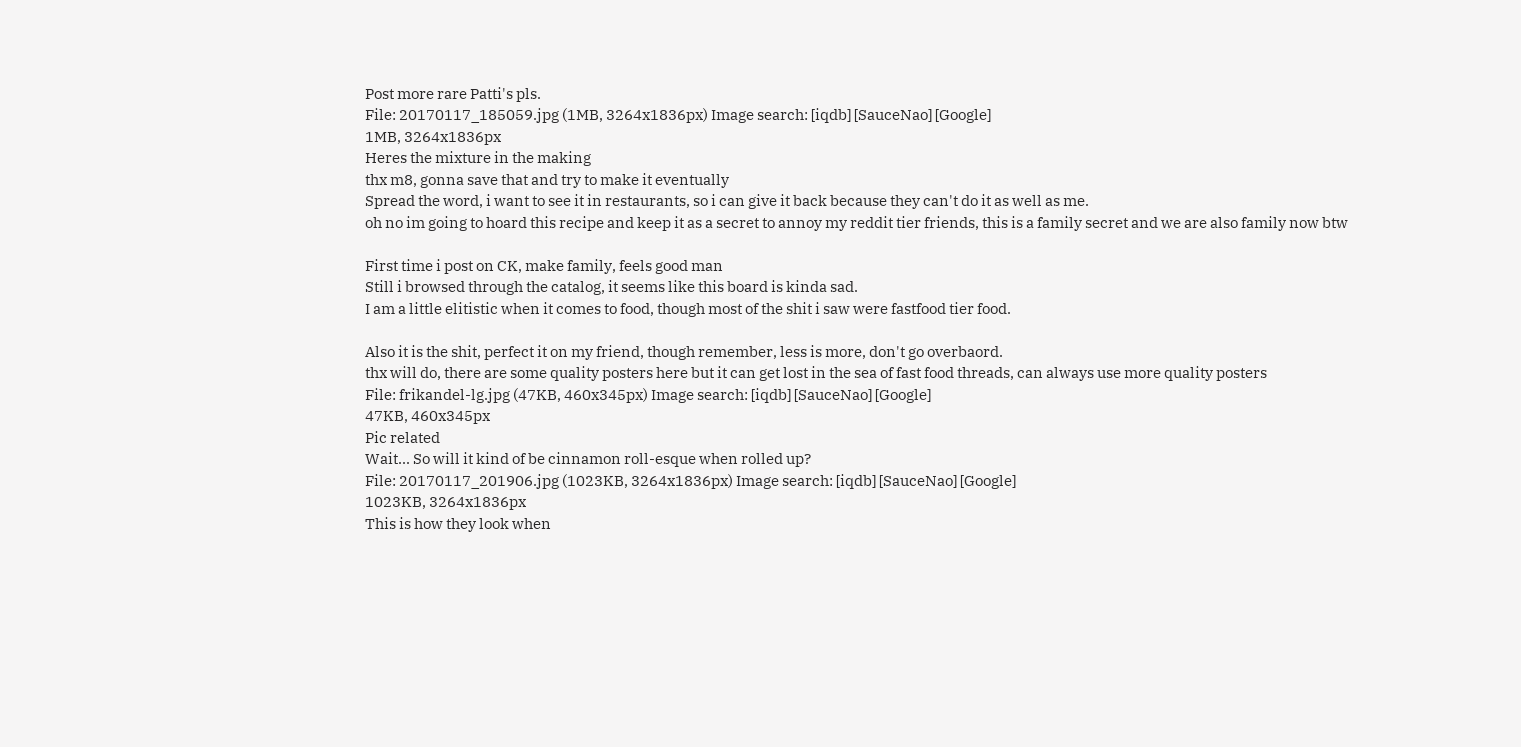Post more rare Patti's pls.
File: 20170117_185059.jpg (1MB, 3264x1836px) Image search: [iqdb] [SauceNao] [Google]
1MB, 3264x1836px
Heres the mixture in the making
thx m8, gonna save that and try to make it eventually
Spread the word, i want to see it in restaurants, so i can give it back because they can't do it as well as me.
oh no im going to hoard this recipe and keep it as a secret to annoy my reddit tier friends, this is a family secret and we are also family now btw

First time i post on CK, make family, feels good man
Still i browsed through the catalog, it seems like this board is kinda sad.
I am a little elitistic when it comes to food, though most of the shit i saw were fastfood tier food.

Also it is the shit, perfect it on my friend, though remember, less is more, don't go overbaord.
thx will do, there are some quality posters here but it can get lost in the sea of fast food threads, can always use more quality posters
File: frikandel-lg.jpg (47KB, 460x345px) Image search: [iqdb] [SauceNao] [Google]
47KB, 460x345px
Pic related
Wait... So will it kind of be cinnamon roll-esque when rolled up?
File: 20170117_201906.jpg (1023KB, 3264x1836px) Image search: [iqdb] [SauceNao] [Google]
1023KB, 3264x1836px
This is how they look when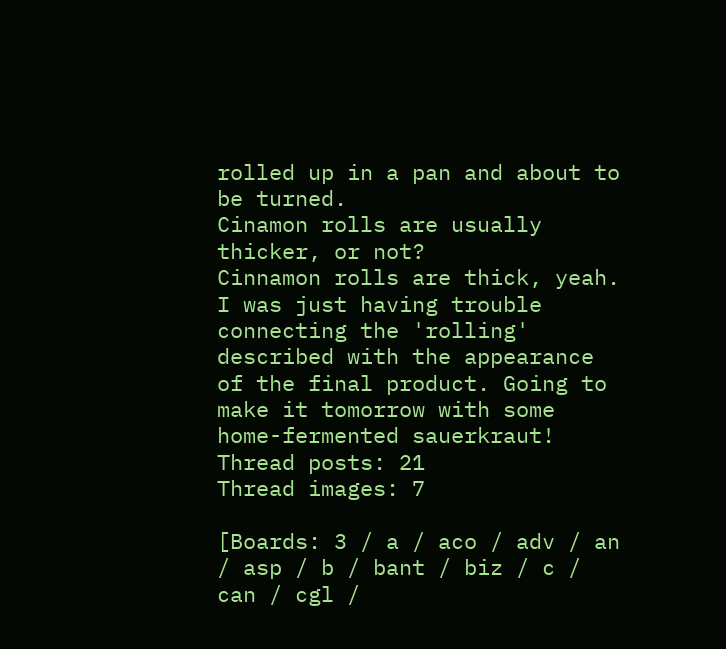rolled up in a pan and about to be turned.
Cinamon rolls are usually thicker, or not?
Cinnamon rolls are thick, yeah. I was just having trouble connecting the 'rolling' described with the appearance of the final product. Going to make it tomorrow with some home-fermented sauerkraut!
Thread posts: 21
Thread images: 7

[Boards: 3 / a / aco / adv / an / asp / b / bant / biz / c / can / cgl /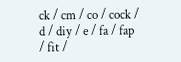ck / cm / co / cock / d / diy / e / fa / fap / fit /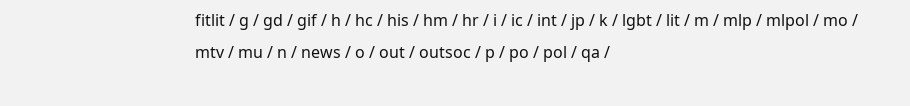fitlit / g / gd / gif / h / hc / his / hm / hr / i / ic / int / jp / k / lgbt / lit / m / mlp / mlpol / mo / mtv / mu / n / news / o / out / outsoc / p / po / pol / qa /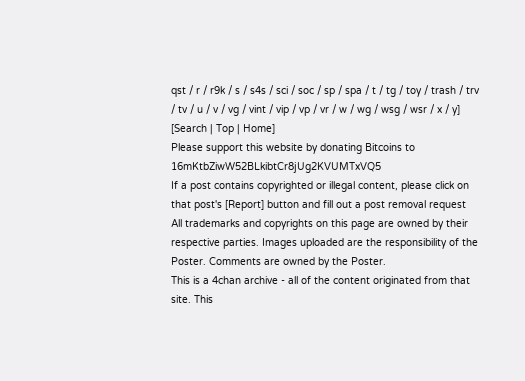qst / r / r9k / s / s4s / sci / soc / sp / spa / t / tg / toy / trash / trv / tv / u / v / vg / vint / vip / vp / vr / w / wg / wsg / wsr / x / y] [Search | Top | Home]
Please support this website by donating Bitcoins to 16mKtbZiwW52BLkibtCr8jUg2KVUMTxVQ5
If a post contains copyrighted or illegal content, please click on that post's [Report] button and fill out a post removal request
All trademarks and copyrights on this page are owned by their respective parties. Images uploaded are the responsibility of the Poster. Comments are owned by the Poster.
This is a 4chan archive - all of the content originated from that site. This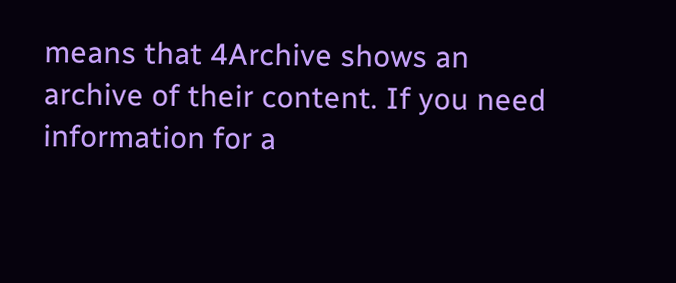means that 4Archive shows an archive of their content. If you need information for a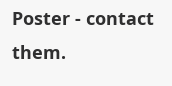Poster - contact them.